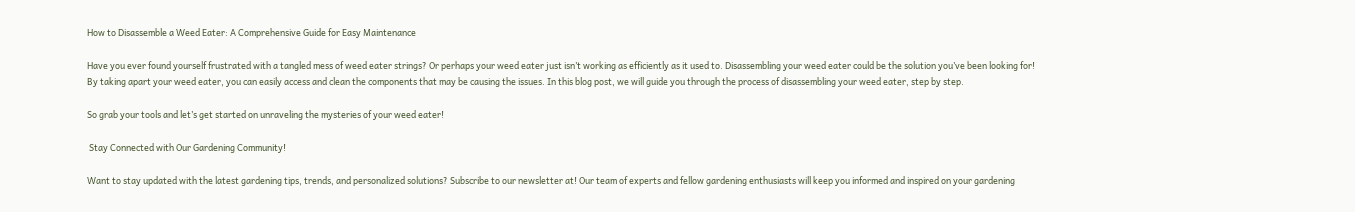How to Disassemble a Weed Eater: A Comprehensive Guide for Easy Maintenance

Have you ever found yourself frustrated with a tangled mess of weed eater strings? Or perhaps your weed eater just isn’t working as efficiently as it used to. Disassembling your weed eater could be the solution you’ve been looking for! By taking apart your weed eater, you can easily access and clean the components that may be causing the issues. In this blog post, we will guide you through the process of disassembling your weed eater, step by step.

So grab your tools and let’s get started on unraveling the mysteries of your weed eater!

 Stay Connected with Our Gardening Community!

Want to stay updated with the latest gardening tips, trends, and personalized solutions? Subscribe to our newsletter at! Our team of experts and fellow gardening enthusiasts will keep you informed and inspired on your gardening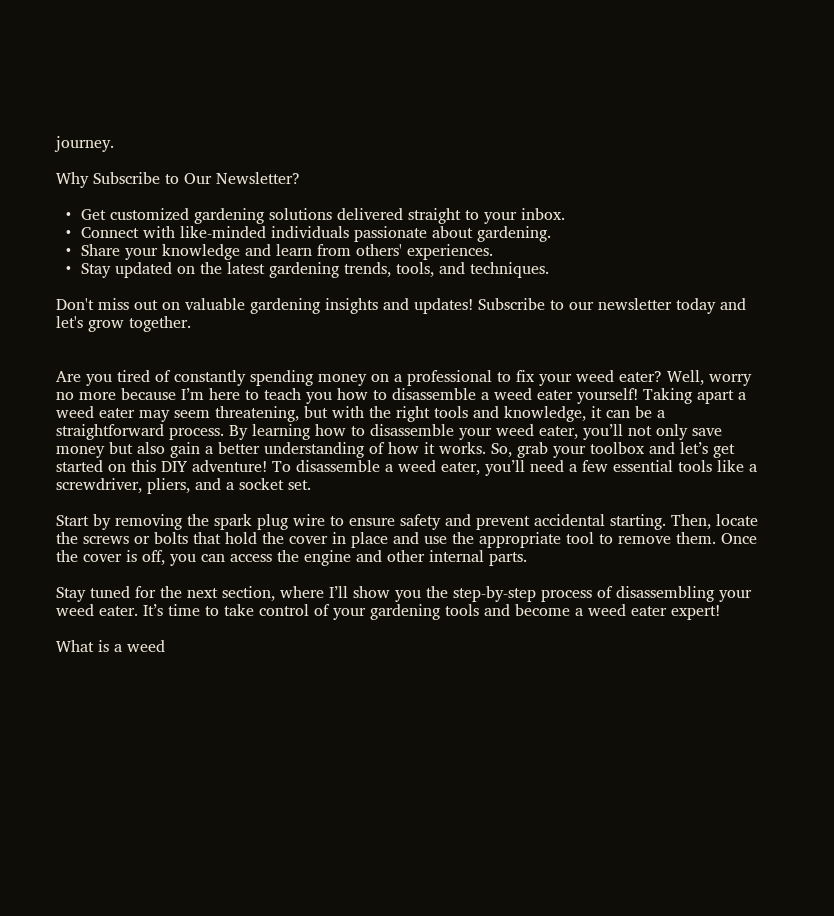journey.

Why Subscribe to Our Newsletter?

  •  Get customized gardening solutions delivered straight to your inbox.
  •  Connect with like-minded individuals passionate about gardening.
  •  Share your knowledge and learn from others' experiences.
  •  Stay updated on the latest gardening trends, tools, and techniques.

Don't miss out on valuable gardening insights and updates! Subscribe to our newsletter today and let's grow together.


Are you tired of constantly spending money on a professional to fix your weed eater? Well, worry no more because I’m here to teach you how to disassemble a weed eater yourself! Taking apart a weed eater may seem threatening, but with the right tools and knowledge, it can be a straightforward process. By learning how to disassemble your weed eater, you’ll not only save money but also gain a better understanding of how it works. So, grab your toolbox and let’s get started on this DIY adventure! To disassemble a weed eater, you’ll need a few essential tools like a screwdriver, pliers, and a socket set.

Start by removing the spark plug wire to ensure safety and prevent accidental starting. Then, locate the screws or bolts that hold the cover in place and use the appropriate tool to remove them. Once the cover is off, you can access the engine and other internal parts.

Stay tuned for the next section, where I’ll show you the step-by-step process of disassembling your weed eater. It’s time to take control of your gardening tools and become a weed eater expert!

What is a weed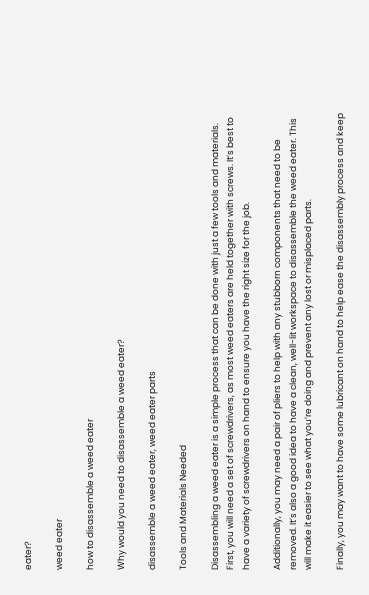eater?

weed eater

how to disassemble a weed eater

Why would you need to disassemble a weed eater?

disassemble a weed eater, weed eater parts

Tools and Materials Needed

Disassembling a weed eater is a simple process that can be done with just a few tools and materials. First, you will need a set of screwdrivers, as most weed eaters are held together with screws. It’s best to have a variety of screwdrivers on hand to ensure you have the right size for the job.

Additionally, you may need a pair of pliers to help with any stubborn components that need to be removed. It’s also a good idea to have a clean, well-lit workspace to disassemble the weed eater. This will make it easier to see what you’re doing and prevent any lost or misplaced parts.

Finally, you may want to have some lubricant on hand to help ease the disassembly process and keep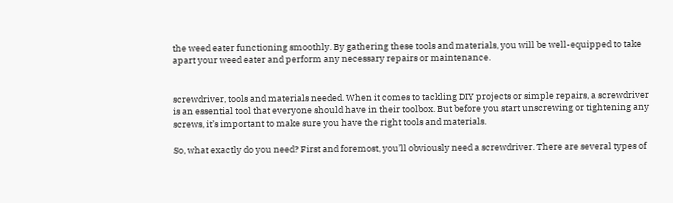the weed eater functioning smoothly. By gathering these tools and materials, you will be well-equipped to take apart your weed eater and perform any necessary repairs or maintenance.


screwdriver, tools and materials needed. When it comes to tackling DIY projects or simple repairs, a screwdriver is an essential tool that everyone should have in their toolbox. But before you start unscrewing or tightening any screws, it’s important to make sure you have the right tools and materials.

So, what exactly do you need? First and foremost, you’ll obviously need a screwdriver. There are several types of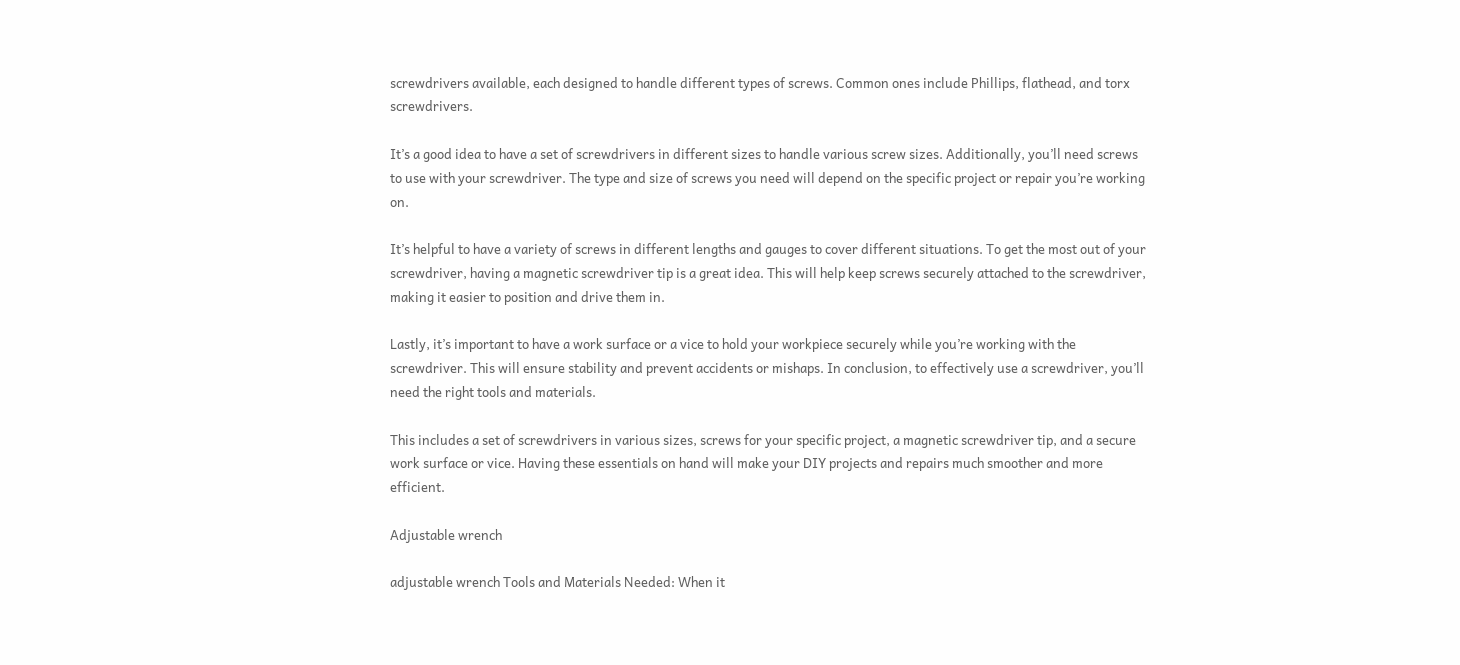screwdrivers available, each designed to handle different types of screws. Common ones include Phillips, flathead, and torx screwdrivers.

It’s a good idea to have a set of screwdrivers in different sizes to handle various screw sizes. Additionally, you’ll need screws to use with your screwdriver. The type and size of screws you need will depend on the specific project or repair you’re working on.

It’s helpful to have a variety of screws in different lengths and gauges to cover different situations. To get the most out of your screwdriver, having a magnetic screwdriver tip is a great idea. This will help keep screws securely attached to the screwdriver, making it easier to position and drive them in.

Lastly, it’s important to have a work surface or a vice to hold your workpiece securely while you’re working with the screwdriver. This will ensure stability and prevent accidents or mishaps. In conclusion, to effectively use a screwdriver, you’ll need the right tools and materials.

This includes a set of screwdrivers in various sizes, screws for your specific project, a magnetic screwdriver tip, and a secure work surface or vice. Having these essentials on hand will make your DIY projects and repairs much smoother and more efficient.

Adjustable wrench

adjustable wrench Tools and Materials Needed: When it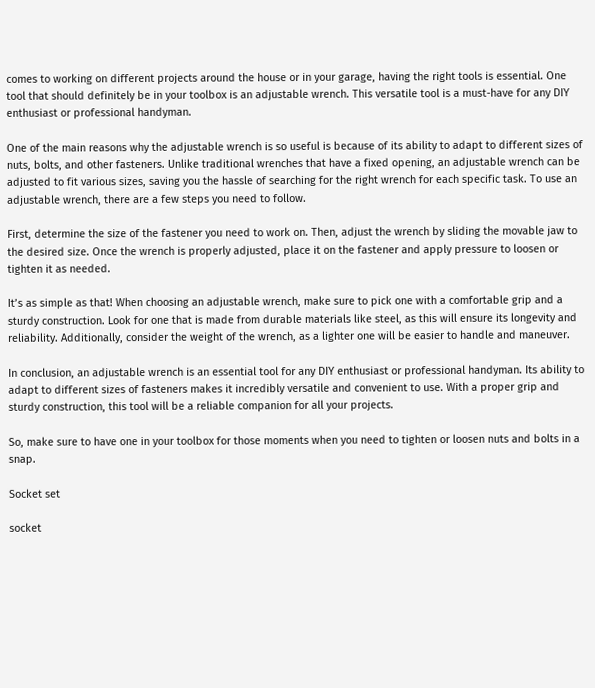comes to working on different projects around the house or in your garage, having the right tools is essential. One tool that should definitely be in your toolbox is an adjustable wrench. This versatile tool is a must-have for any DIY enthusiast or professional handyman.

One of the main reasons why the adjustable wrench is so useful is because of its ability to adapt to different sizes of nuts, bolts, and other fasteners. Unlike traditional wrenches that have a fixed opening, an adjustable wrench can be adjusted to fit various sizes, saving you the hassle of searching for the right wrench for each specific task. To use an adjustable wrench, there are a few steps you need to follow.

First, determine the size of the fastener you need to work on. Then, adjust the wrench by sliding the movable jaw to the desired size. Once the wrench is properly adjusted, place it on the fastener and apply pressure to loosen or tighten it as needed.

It’s as simple as that! When choosing an adjustable wrench, make sure to pick one with a comfortable grip and a sturdy construction. Look for one that is made from durable materials like steel, as this will ensure its longevity and reliability. Additionally, consider the weight of the wrench, as a lighter one will be easier to handle and maneuver.

In conclusion, an adjustable wrench is an essential tool for any DIY enthusiast or professional handyman. Its ability to adapt to different sizes of fasteners makes it incredibly versatile and convenient to use. With a proper grip and sturdy construction, this tool will be a reliable companion for all your projects.

So, make sure to have one in your toolbox for those moments when you need to tighten or loosen nuts and bolts in a snap.

Socket set

socket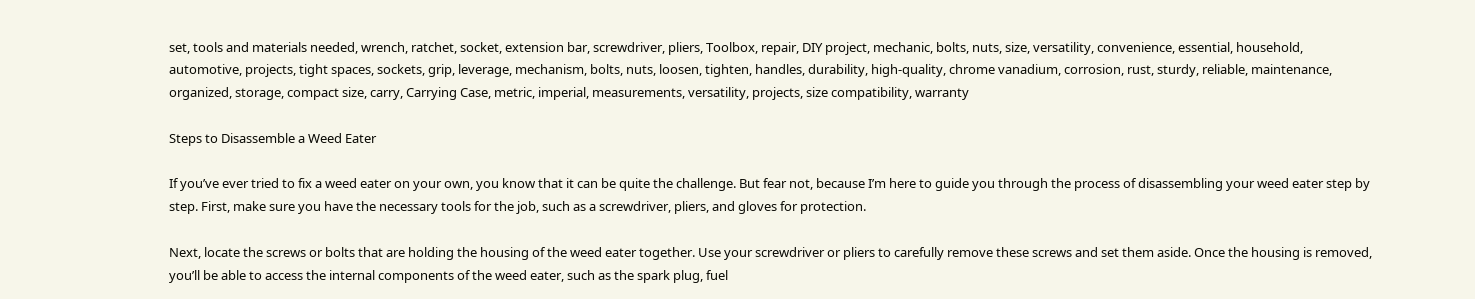set, tools and materials needed, wrench, ratchet, socket, extension bar, screwdriver, pliers, Toolbox, repair, DIY project, mechanic, bolts, nuts, size, versatility, convenience, essential, household, automotive, projects, tight spaces, sockets, grip, leverage, mechanism, bolts, nuts, loosen, tighten, handles, durability, high-quality, chrome vanadium, corrosion, rust, sturdy, reliable, maintenance, organized, storage, compact size, carry, Carrying Case, metric, imperial, measurements, versatility, projects, size compatibility, warranty

Steps to Disassemble a Weed Eater

If you’ve ever tried to fix a weed eater on your own, you know that it can be quite the challenge. But fear not, because I’m here to guide you through the process of disassembling your weed eater step by step. First, make sure you have the necessary tools for the job, such as a screwdriver, pliers, and gloves for protection.

Next, locate the screws or bolts that are holding the housing of the weed eater together. Use your screwdriver or pliers to carefully remove these screws and set them aside. Once the housing is removed, you’ll be able to access the internal components of the weed eater, such as the spark plug, fuel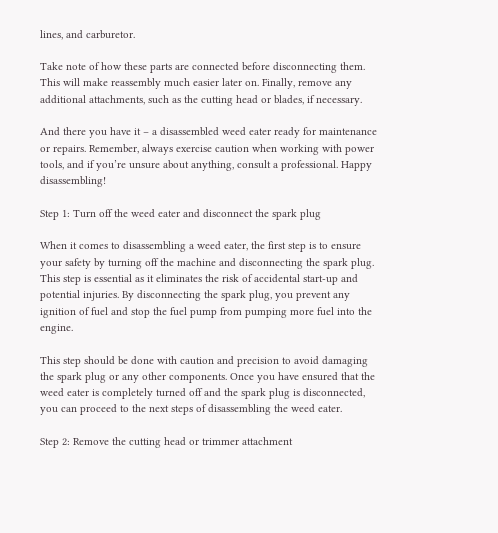lines, and carburetor.

Take note of how these parts are connected before disconnecting them. This will make reassembly much easier later on. Finally, remove any additional attachments, such as the cutting head or blades, if necessary.

And there you have it – a disassembled weed eater ready for maintenance or repairs. Remember, always exercise caution when working with power tools, and if you’re unsure about anything, consult a professional. Happy disassembling!

Step 1: Turn off the weed eater and disconnect the spark plug

When it comes to disassembling a weed eater, the first step is to ensure your safety by turning off the machine and disconnecting the spark plug. This step is essential as it eliminates the risk of accidental start-up and potential injuries. By disconnecting the spark plug, you prevent any ignition of fuel and stop the fuel pump from pumping more fuel into the engine.

This step should be done with caution and precision to avoid damaging the spark plug or any other components. Once you have ensured that the weed eater is completely turned off and the spark plug is disconnected, you can proceed to the next steps of disassembling the weed eater.

Step 2: Remove the cutting head or trimmer attachment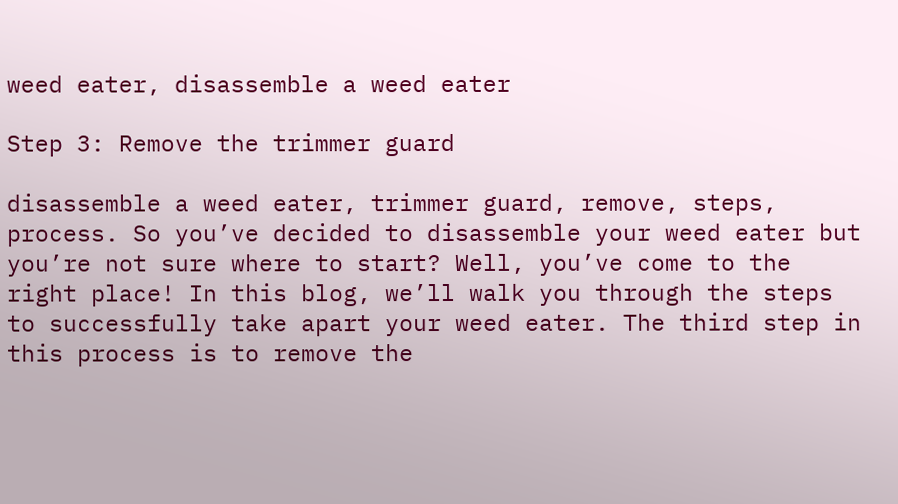weed eater, disassemble a weed eater

Step 3: Remove the trimmer guard

disassemble a weed eater, trimmer guard, remove, steps, process. So you’ve decided to disassemble your weed eater but you’re not sure where to start? Well, you’ve come to the right place! In this blog, we’ll walk you through the steps to successfully take apart your weed eater. The third step in this process is to remove the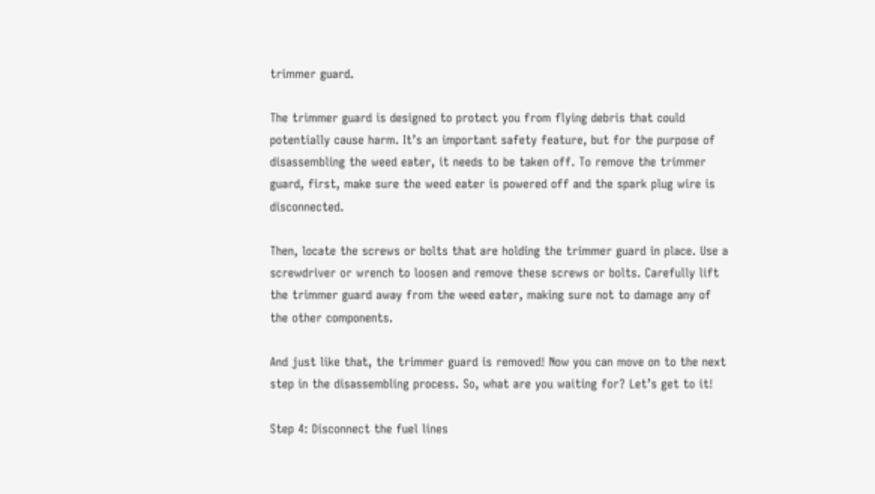trimmer guard.

The trimmer guard is designed to protect you from flying debris that could potentially cause harm. It’s an important safety feature, but for the purpose of disassembling the weed eater, it needs to be taken off. To remove the trimmer guard, first, make sure the weed eater is powered off and the spark plug wire is disconnected.

Then, locate the screws or bolts that are holding the trimmer guard in place. Use a screwdriver or wrench to loosen and remove these screws or bolts. Carefully lift the trimmer guard away from the weed eater, making sure not to damage any of the other components.

And just like that, the trimmer guard is removed! Now you can move on to the next step in the disassembling process. So, what are you waiting for? Let’s get to it!

Step 4: Disconnect the fuel lines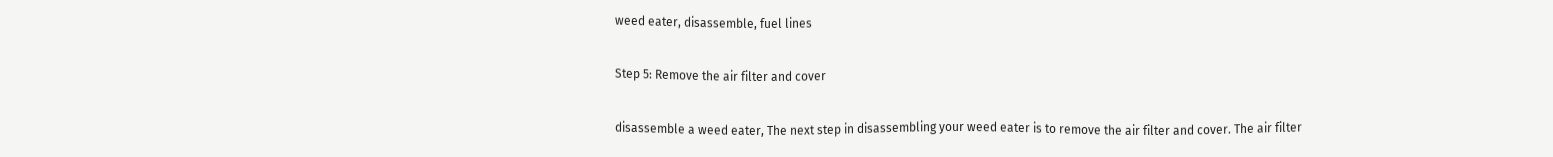weed eater, disassemble, fuel lines

Step 5: Remove the air filter and cover

disassemble a weed eater, The next step in disassembling your weed eater is to remove the air filter and cover. The air filter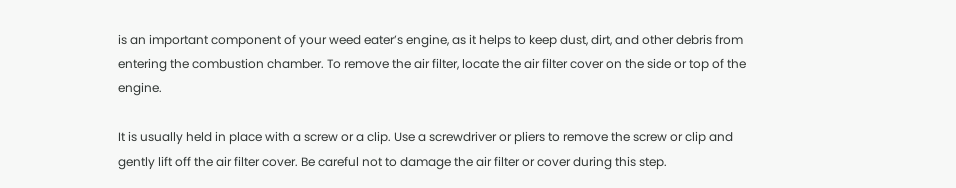is an important component of your weed eater’s engine, as it helps to keep dust, dirt, and other debris from entering the combustion chamber. To remove the air filter, locate the air filter cover on the side or top of the engine.

It is usually held in place with a screw or a clip. Use a screwdriver or pliers to remove the screw or clip and gently lift off the air filter cover. Be careful not to damage the air filter or cover during this step.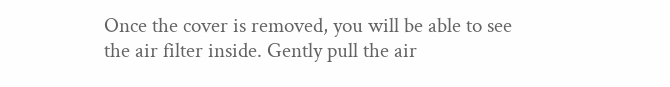Once the cover is removed, you will be able to see the air filter inside. Gently pull the air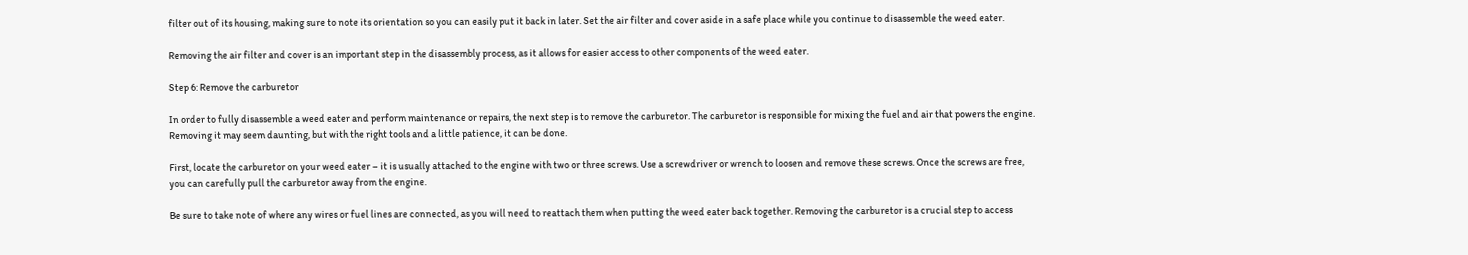filter out of its housing, making sure to note its orientation so you can easily put it back in later. Set the air filter and cover aside in a safe place while you continue to disassemble the weed eater.

Removing the air filter and cover is an important step in the disassembly process, as it allows for easier access to other components of the weed eater.

Step 6: Remove the carburetor

In order to fully disassemble a weed eater and perform maintenance or repairs, the next step is to remove the carburetor. The carburetor is responsible for mixing the fuel and air that powers the engine. Removing it may seem daunting, but with the right tools and a little patience, it can be done.

First, locate the carburetor on your weed eater – it is usually attached to the engine with two or three screws. Use a screwdriver or wrench to loosen and remove these screws. Once the screws are free, you can carefully pull the carburetor away from the engine.

Be sure to take note of where any wires or fuel lines are connected, as you will need to reattach them when putting the weed eater back together. Removing the carburetor is a crucial step to access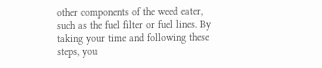other components of the weed eater, such as the fuel filter or fuel lines. By taking your time and following these steps, you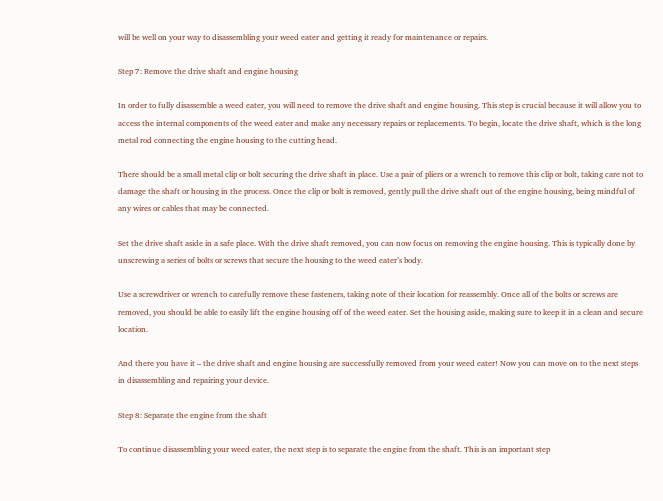will be well on your way to disassembling your weed eater and getting it ready for maintenance or repairs.

Step 7: Remove the drive shaft and engine housing

In order to fully disassemble a weed eater, you will need to remove the drive shaft and engine housing. This step is crucial because it will allow you to access the internal components of the weed eater and make any necessary repairs or replacements. To begin, locate the drive shaft, which is the long metal rod connecting the engine housing to the cutting head.

There should be a small metal clip or bolt securing the drive shaft in place. Use a pair of pliers or a wrench to remove this clip or bolt, taking care not to damage the shaft or housing in the process. Once the clip or bolt is removed, gently pull the drive shaft out of the engine housing, being mindful of any wires or cables that may be connected.

Set the drive shaft aside in a safe place. With the drive shaft removed, you can now focus on removing the engine housing. This is typically done by unscrewing a series of bolts or screws that secure the housing to the weed eater’s body.

Use a screwdriver or wrench to carefully remove these fasteners, taking note of their location for reassembly. Once all of the bolts or screws are removed, you should be able to easily lift the engine housing off of the weed eater. Set the housing aside, making sure to keep it in a clean and secure location.

And there you have it – the drive shaft and engine housing are successfully removed from your weed eater! Now you can move on to the next steps in disassembling and repairing your device.

Step 8: Separate the engine from the shaft

To continue disassembling your weed eater, the next step is to separate the engine from the shaft. This is an important step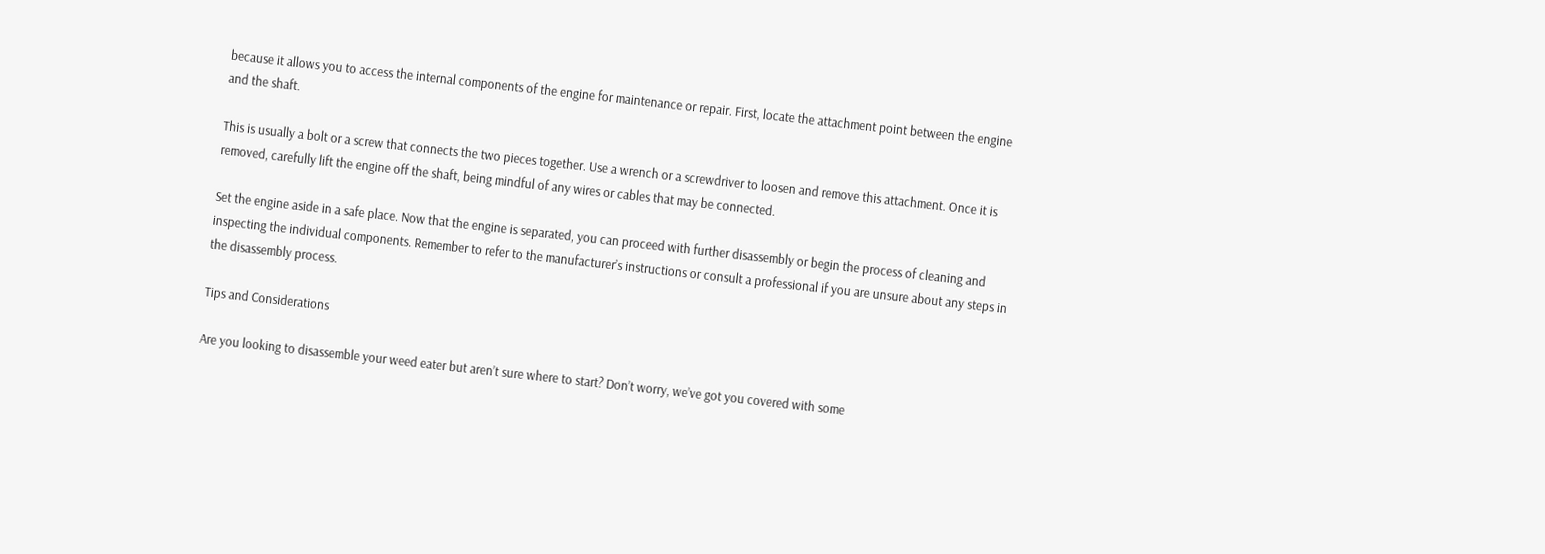because it allows you to access the internal components of the engine for maintenance or repair. First, locate the attachment point between the engine and the shaft.

This is usually a bolt or a screw that connects the two pieces together. Use a wrench or a screwdriver to loosen and remove this attachment. Once it is removed, carefully lift the engine off the shaft, being mindful of any wires or cables that may be connected.

Set the engine aside in a safe place. Now that the engine is separated, you can proceed with further disassembly or begin the process of cleaning and inspecting the individual components. Remember to refer to the manufacturer’s instructions or consult a professional if you are unsure about any steps in the disassembly process.

Tips and Considerations

Are you looking to disassemble your weed eater but aren’t sure where to start? Don’t worry, we’ve got you covered with some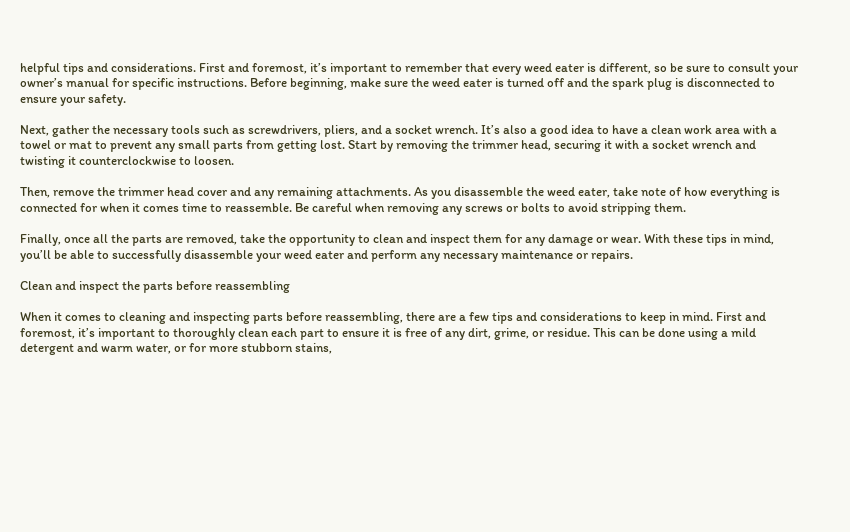helpful tips and considerations. First and foremost, it’s important to remember that every weed eater is different, so be sure to consult your owner’s manual for specific instructions. Before beginning, make sure the weed eater is turned off and the spark plug is disconnected to ensure your safety.

Next, gather the necessary tools such as screwdrivers, pliers, and a socket wrench. It’s also a good idea to have a clean work area with a towel or mat to prevent any small parts from getting lost. Start by removing the trimmer head, securing it with a socket wrench and twisting it counterclockwise to loosen.

Then, remove the trimmer head cover and any remaining attachments. As you disassemble the weed eater, take note of how everything is connected for when it comes time to reassemble. Be careful when removing any screws or bolts to avoid stripping them.

Finally, once all the parts are removed, take the opportunity to clean and inspect them for any damage or wear. With these tips in mind, you’ll be able to successfully disassemble your weed eater and perform any necessary maintenance or repairs.

Clean and inspect the parts before reassembling

When it comes to cleaning and inspecting parts before reassembling, there are a few tips and considerations to keep in mind. First and foremost, it’s important to thoroughly clean each part to ensure it is free of any dirt, grime, or residue. This can be done using a mild detergent and warm water, or for more stubborn stains,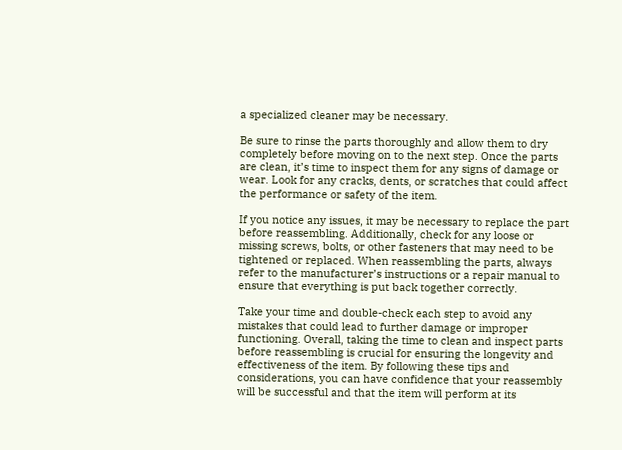a specialized cleaner may be necessary.

Be sure to rinse the parts thoroughly and allow them to dry completely before moving on to the next step. Once the parts are clean, it’s time to inspect them for any signs of damage or wear. Look for any cracks, dents, or scratches that could affect the performance or safety of the item.

If you notice any issues, it may be necessary to replace the part before reassembling. Additionally, check for any loose or missing screws, bolts, or other fasteners that may need to be tightened or replaced. When reassembling the parts, always refer to the manufacturer’s instructions or a repair manual to ensure that everything is put back together correctly.

Take your time and double-check each step to avoid any mistakes that could lead to further damage or improper functioning. Overall, taking the time to clean and inspect parts before reassembling is crucial for ensuring the longevity and effectiveness of the item. By following these tips and considerations, you can have confidence that your reassembly will be successful and that the item will perform at its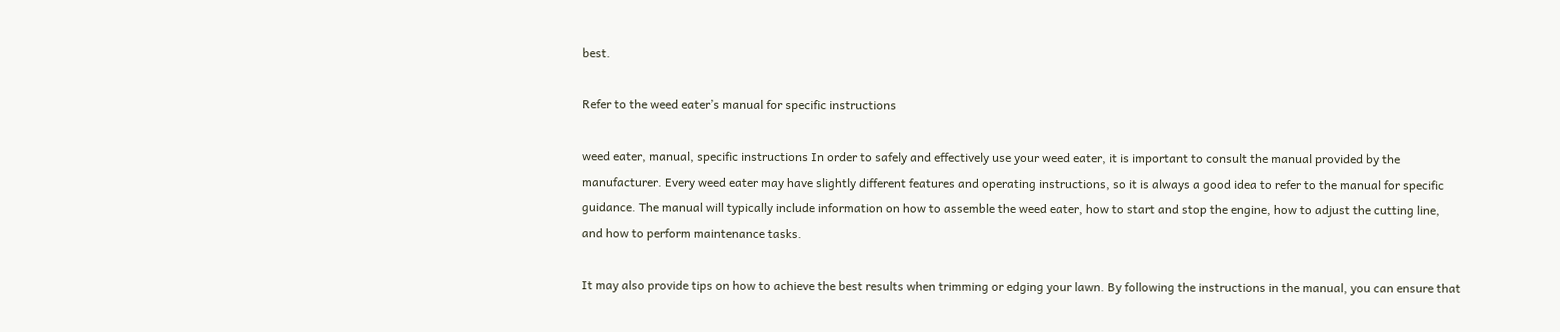best.

Refer to the weed eater’s manual for specific instructions

weed eater, manual, specific instructions In order to safely and effectively use your weed eater, it is important to consult the manual provided by the manufacturer. Every weed eater may have slightly different features and operating instructions, so it is always a good idea to refer to the manual for specific guidance. The manual will typically include information on how to assemble the weed eater, how to start and stop the engine, how to adjust the cutting line, and how to perform maintenance tasks.

It may also provide tips on how to achieve the best results when trimming or edging your lawn. By following the instructions in the manual, you can ensure that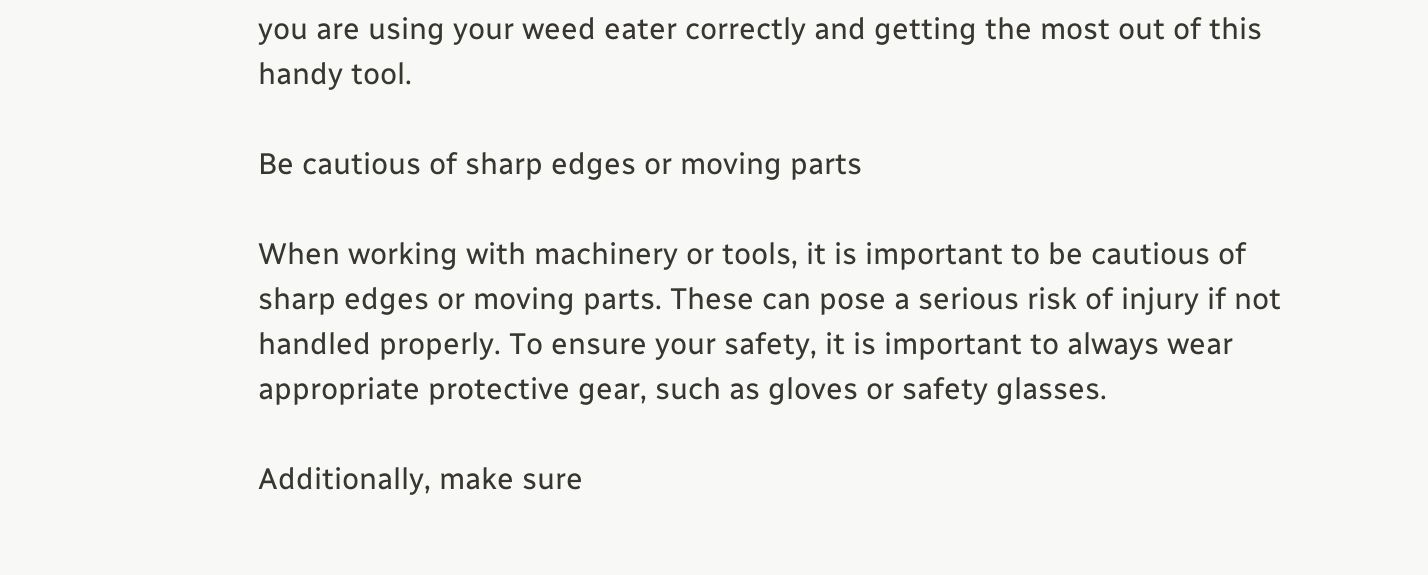you are using your weed eater correctly and getting the most out of this handy tool.

Be cautious of sharp edges or moving parts

When working with machinery or tools, it is important to be cautious of sharp edges or moving parts. These can pose a serious risk of injury if not handled properly. To ensure your safety, it is important to always wear appropriate protective gear, such as gloves or safety glasses.

Additionally, make sure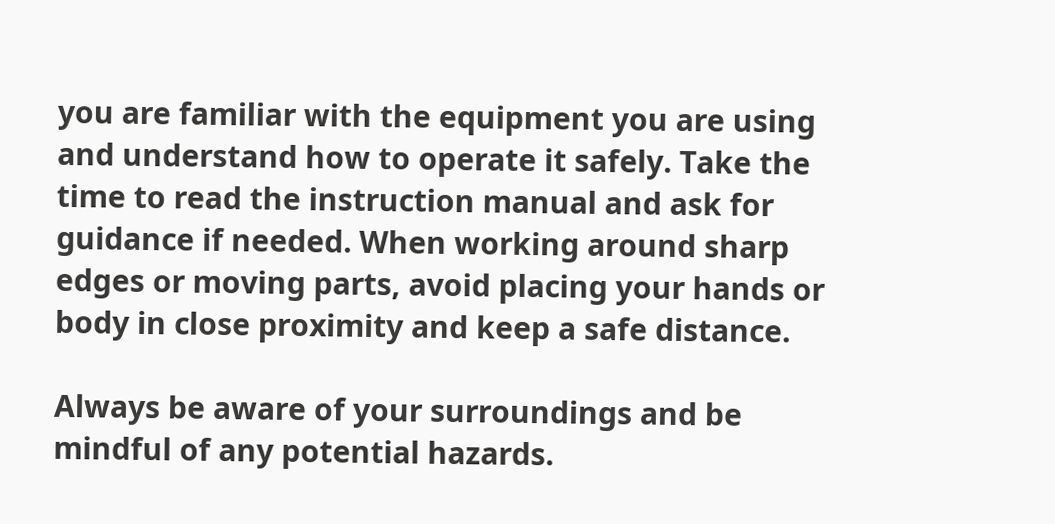you are familiar with the equipment you are using and understand how to operate it safely. Take the time to read the instruction manual and ask for guidance if needed. When working around sharp edges or moving parts, avoid placing your hands or body in close proximity and keep a safe distance.

Always be aware of your surroundings and be mindful of any potential hazards.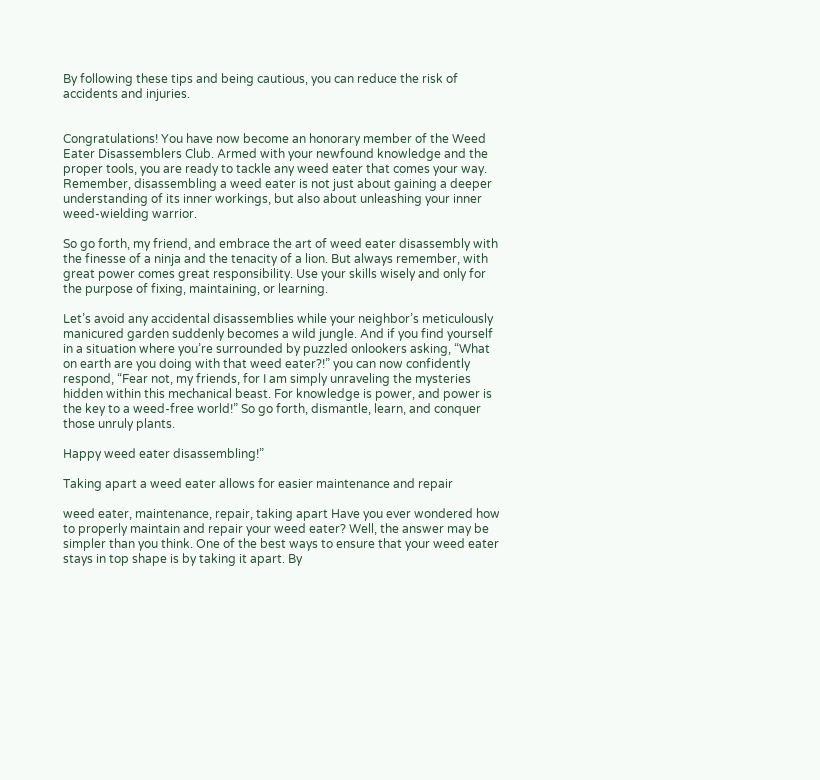By following these tips and being cautious, you can reduce the risk of accidents and injuries.


Congratulations! You have now become an honorary member of the Weed Eater Disassemblers Club. Armed with your newfound knowledge and the proper tools, you are ready to tackle any weed eater that comes your way. Remember, disassembling a weed eater is not just about gaining a deeper understanding of its inner workings, but also about unleashing your inner weed-wielding warrior.

So go forth, my friend, and embrace the art of weed eater disassembly with the finesse of a ninja and the tenacity of a lion. But always remember, with great power comes great responsibility. Use your skills wisely and only for the purpose of fixing, maintaining, or learning.

Let’s avoid any accidental disassemblies while your neighbor’s meticulously manicured garden suddenly becomes a wild jungle. And if you find yourself in a situation where you’re surrounded by puzzled onlookers asking, “What on earth are you doing with that weed eater?!” you can now confidently respond, “Fear not, my friends, for I am simply unraveling the mysteries hidden within this mechanical beast. For knowledge is power, and power is the key to a weed-free world!” So go forth, dismantle, learn, and conquer those unruly plants.

Happy weed eater disassembling!”

Taking apart a weed eater allows for easier maintenance and repair

weed eater, maintenance, repair, taking apart Have you ever wondered how to properly maintain and repair your weed eater? Well, the answer may be simpler than you think. One of the best ways to ensure that your weed eater stays in top shape is by taking it apart. By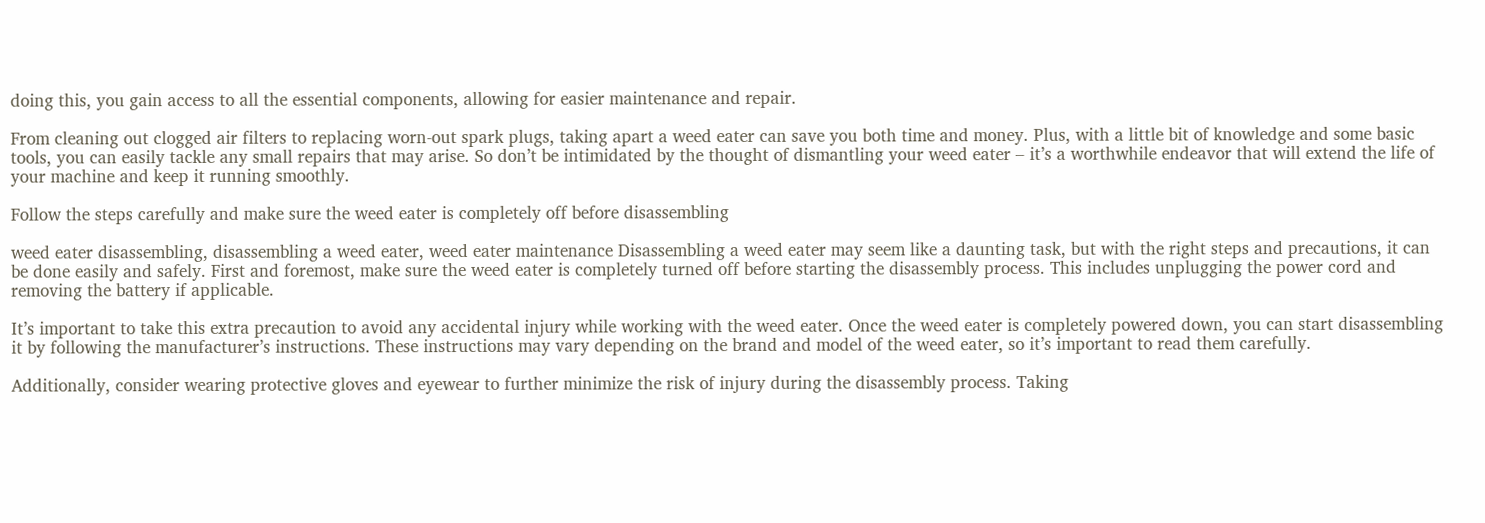doing this, you gain access to all the essential components, allowing for easier maintenance and repair.

From cleaning out clogged air filters to replacing worn-out spark plugs, taking apart a weed eater can save you both time and money. Plus, with a little bit of knowledge and some basic tools, you can easily tackle any small repairs that may arise. So don’t be intimidated by the thought of dismantling your weed eater – it’s a worthwhile endeavor that will extend the life of your machine and keep it running smoothly.

Follow the steps carefully and make sure the weed eater is completely off before disassembling

weed eater disassembling, disassembling a weed eater, weed eater maintenance Disassembling a weed eater may seem like a daunting task, but with the right steps and precautions, it can be done easily and safely. First and foremost, make sure the weed eater is completely turned off before starting the disassembly process. This includes unplugging the power cord and removing the battery if applicable.

It’s important to take this extra precaution to avoid any accidental injury while working with the weed eater. Once the weed eater is completely powered down, you can start disassembling it by following the manufacturer’s instructions. These instructions may vary depending on the brand and model of the weed eater, so it’s important to read them carefully.

Additionally, consider wearing protective gloves and eyewear to further minimize the risk of injury during the disassembly process. Taking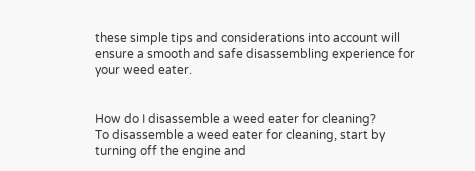these simple tips and considerations into account will ensure a smooth and safe disassembling experience for your weed eater.


How do I disassemble a weed eater for cleaning?
To disassemble a weed eater for cleaning, start by turning off the engine and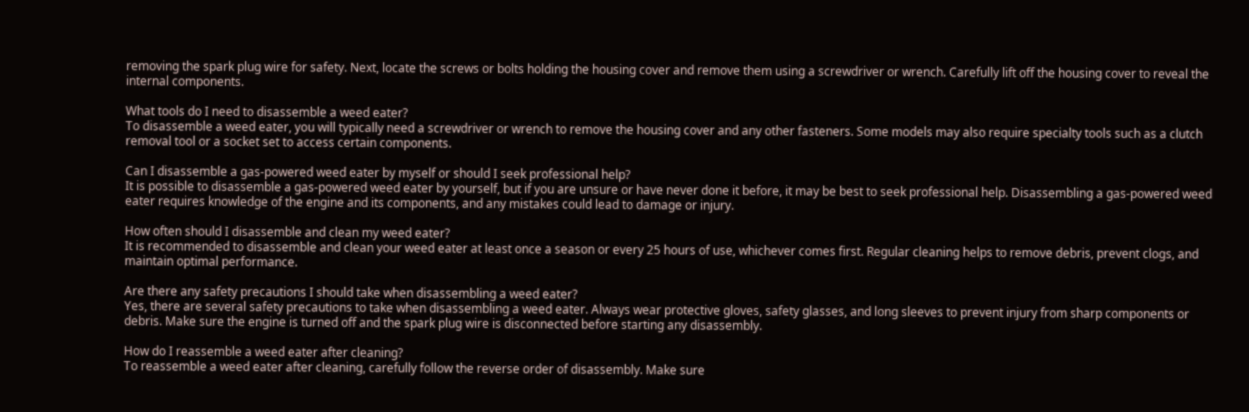removing the spark plug wire for safety. Next, locate the screws or bolts holding the housing cover and remove them using a screwdriver or wrench. Carefully lift off the housing cover to reveal the internal components.

What tools do I need to disassemble a weed eater?
To disassemble a weed eater, you will typically need a screwdriver or wrench to remove the housing cover and any other fasteners. Some models may also require specialty tools such as a clutch removal tool or a socket set to access certain components.

Can I disassemble a gas-powered weed eater by myself or should I seek professional help?
It is possible to disassemble a gas-powered weed eater by yourself, but if you are unsure or have never done it before, it may be best to seek professional help. Disassembling a gas-powered weed eater requires knowledge of the engine and its components, and any mistakes could lead to damage or injury.

How often should I disassemble and clean my weed eater?
It is recommended to disassemble and clean your weed eater at least once a season or every 25 hours of use, whichever comes first. Regular cleaning helps to remove debris, prevent clogs, and maintain optimal performance.

Are there any safety precautions I should take when disassembling a weed eater?
Yes, there are several safety precautions to take when disassembling a weed eater. Always wear protective gloves, safety glasses, and long sleeves to prevent injury from sharp components or debris. Make sure the engine is turned off and the spark plug wire is disconnected before starting any disassembly.

How do I reassemble a weed eater after cleaning?
To reassemble a weed eater after cleaning, carefully follow the reverse order of disassembly. Make sure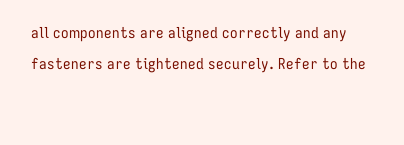all components are aligned correctly and any fasteners are tightened securely. Refer to the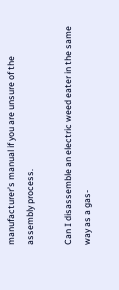manufacturer’s manual if you are unsure of the assembly process.

Can I disassemble an electric weed eater in the same way as a gas-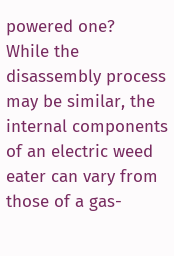powered one?
While the disassembly process may be similar, the internal components of an electric weed eater can vary from those of a gas-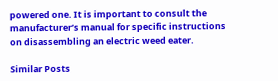powered one. It is important to consult the manufacturer’s manual for specific instructions on disassembling an electric weed eater.

Similar Posts